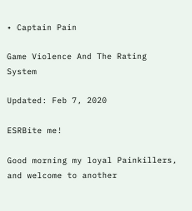• Captain Pain

Game Violence And The Rating System

Updated: Feb 7, 2020

ESRBite me!

Good morning my loyal Painkillers, and welcome to another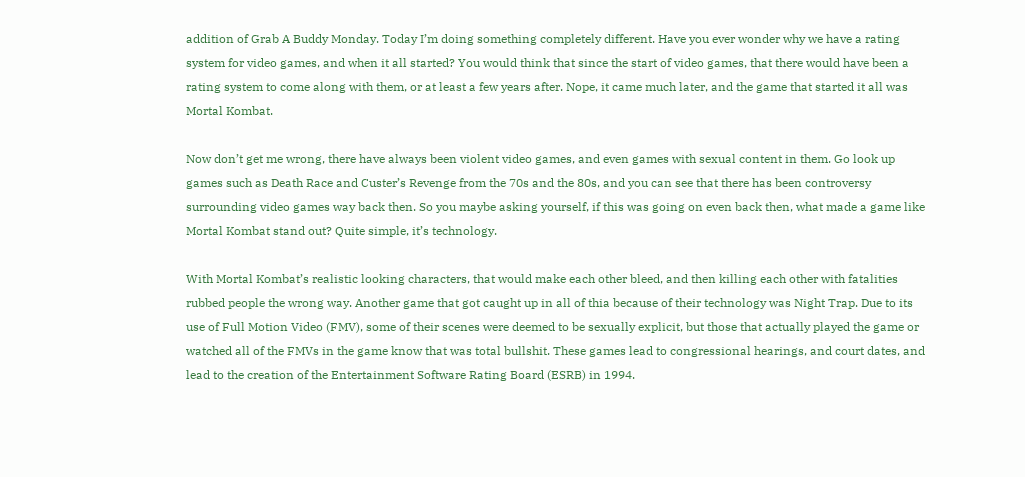addition of Grab A Buddy Monday. Today I’m doing something completely different. Have you ever wonder why we have a rating system for video games, and when it all started? You would think that since the start of video games, that there would have been a rating system to come along with them, or at least a few years after. Nope, it came much later, and the game that started it all was Mortal Kombat.

Now don’t get me wrong, there have always been violent video games, and even games with sexual content in them. Go look up games such as Death Race and Custer’s Revenge from the 70s and the 80s, and you can see that there has been controversy surrounding video games way back then. So you maybe asking yourself, if this was going on even back then, what made a game like Mortal Kombat stand out? Quite simple, it’s technology.

With Mortal Kombat’s realistic looking characters, that would make each other bleed, and then killing each other with fatalities rubbed people the wrong way. Another game that got caught up in all of thia because of their technology was Night Trap. Due to its use of Full Motion Video (FMV), some of their scenes were deemed to be sexually explicit, but those that actually played the game or watched all of the FMVs in the game know that was total bullshit. These games lead to congressional hearings, and court dates, and lead to the creation of the Entertainment Software Rating Board (ESRB) in 1994.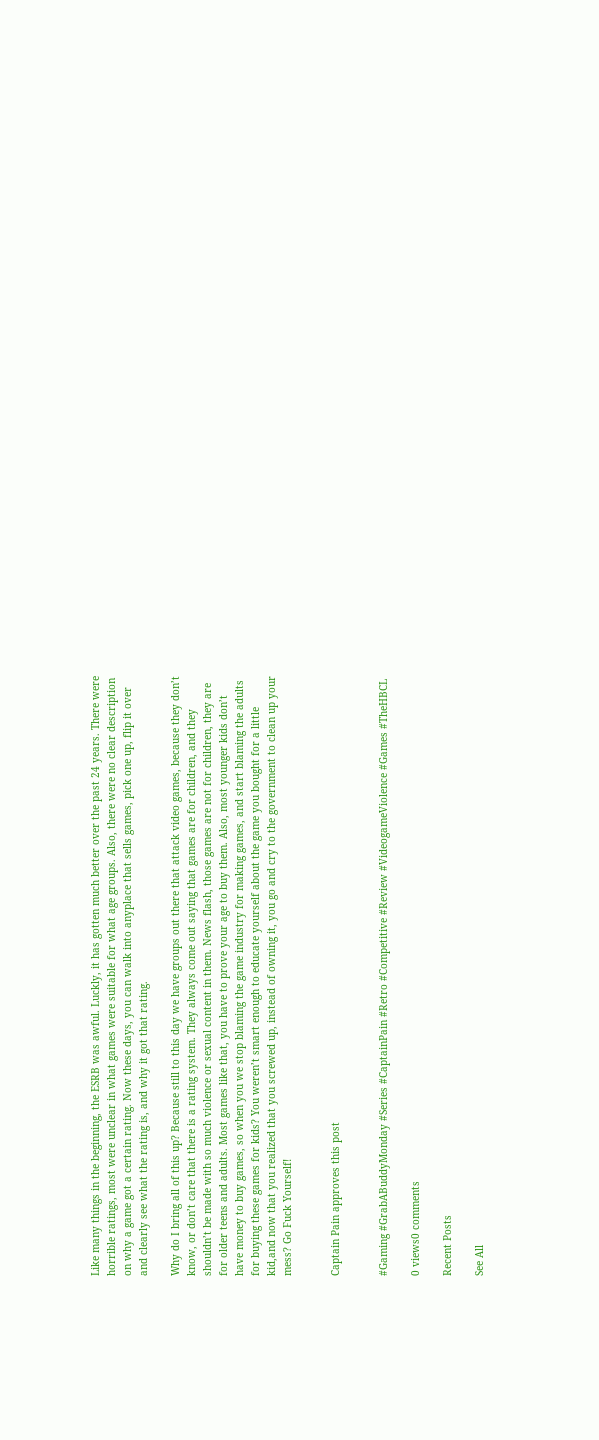Like many things in the beginning, the ESRB was awful. Luckly, it has gotten much better over the past 24 years. There were horrible ratings, most were unclear in what games were suitable for what age groups. Also, there were no clear description on why a game got a certain rating. Now these days, you can walk into anyplace that sells games, pick one up, flip it over and clearly see what the rating is, and why it got that rating.

Why do I bring all of this up? Because still to this day we have groups out there that attack video games, because they don’t know, or don’t care that there is a rating system. They always come out saying that games are for children, and they shouldn’t be made with so much violence or sexual content in them. News flash, those games are not for children, they are for older teens and adults. Most games like that, you have to prove your age to buy them. Also, most younger kids don’t have money to buy games, so when you we stop blaming the game industry for making games, and start blaming the adults for buying these games for kids? You weren’t smart enough to educate yourself about the game you bought for a little kid,and now that you realized that you screwed up, instead of owning it, you go and cry to the government to clean up your mess? Go Fuck Yourself!


Captain Pain approves this post


#Gaming #GrabABuddyMonday #Series #CaptainPain #Retro #Competitive #Review #VideogameViolence #Games #TheHBCL

0 views0 comments

Recent Posts

See All